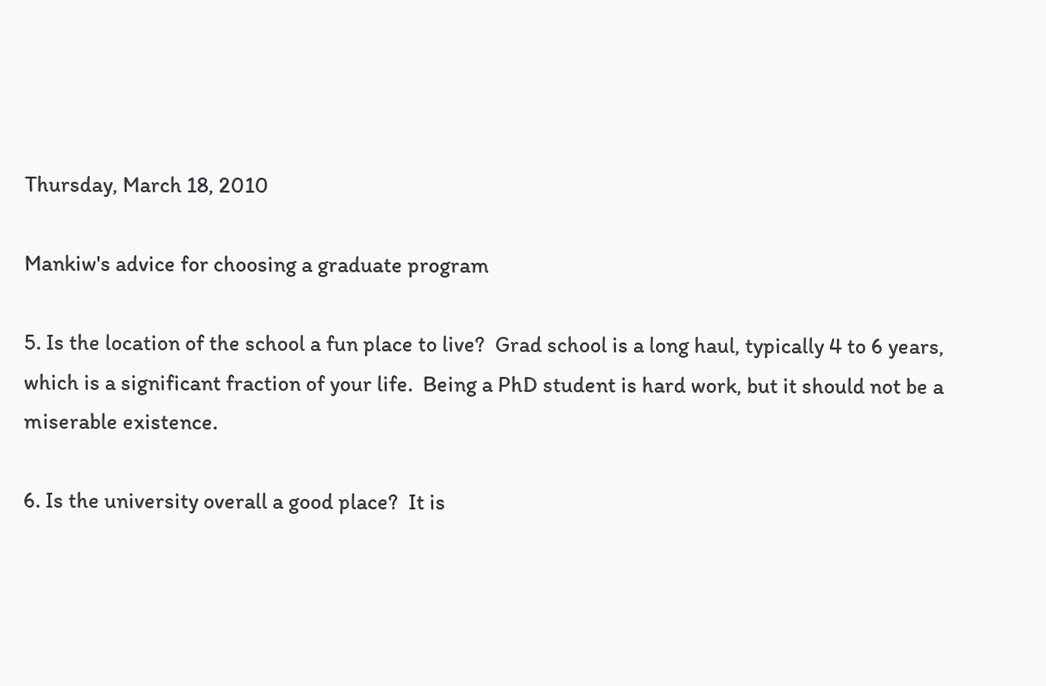Thursday, March 18, 2010

Mankiw's advice for choosing a graduate program

5. Is the location of the school a fun place to live?  Grad school is a long haul, typically 4 to 6 years, which is a significant fraction of your life.  Being a PhD student is hard work, but it should not be a miserable existence.

6. Is the university overall a good place?  It is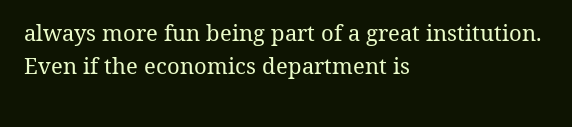always more fun being part of a great institution.  Even if the economics department is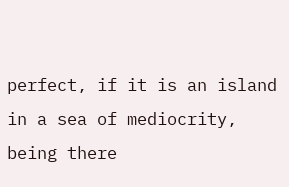perfect, if it is an island in a sea of mediocrity, being there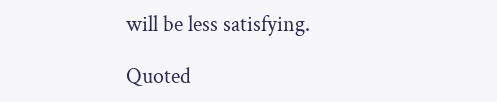will be less satisfying.

Quoted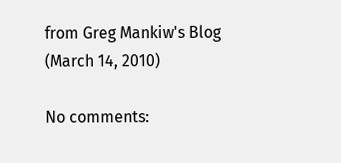from Greg Mankiw's Blog (March 14, 2010)

No comments: